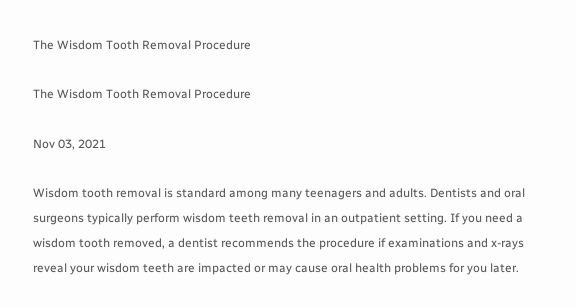The Wisdom Tooth Removal Procedure

The Wisdom Tooth Removal Procedure

Nov 03, 2021

Wisdom tooth removal is standard among many teenagers and adults. Dentists and oral surgeons typically perform wisdom teeth removal in an outpatient setting. If you need a wisdom tooth removed, a dentist recommends the procedure if examinations and x-rays reveal your wisdom teeth are impacted or may cause oral health problems for you later.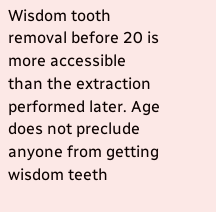Wisdom tooth removal before 20 is more accessible than the extraction performed later. Age does not preclude anyone from getting wisdom teeth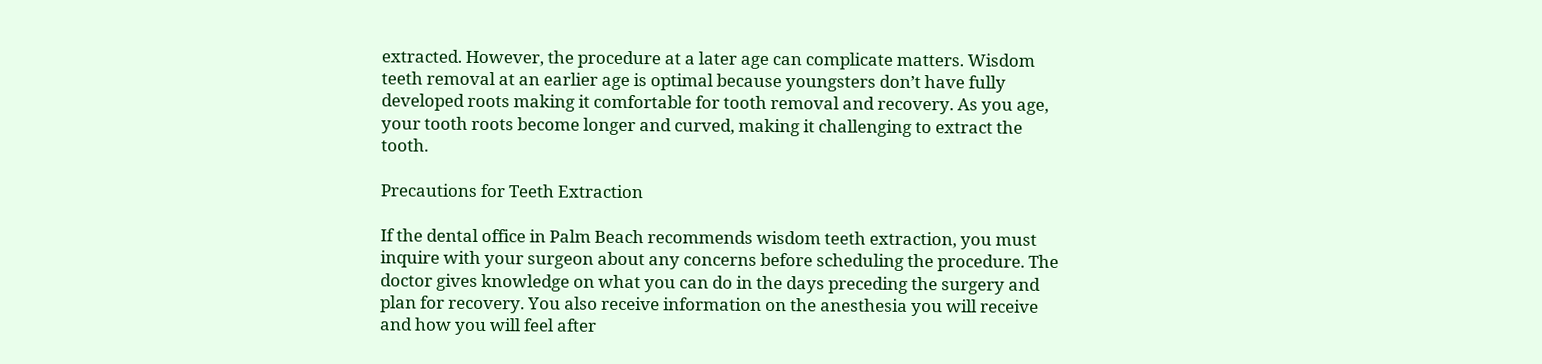extracted. However, the procedure at a later age can complicate matters. Wisdom teeth removal at an earlier age is optimal because youngsters don’t have fully developed roots making it comfortable for tooth removal and recovery. As you age, your tooth roots become longer and curved, making it challenging to extract the tooth.

Precautions for Teeth Extraction

If the dental office in Palm Beach recommends wisdom teeth extraction, you must inquire with your surgeon about any concerns before scheduling the procedure. The doctor gives knowledge on what you can do in the days preceding the surgery and plan for recovery. You also receive information on the anesthesia you will receive and how you will feel after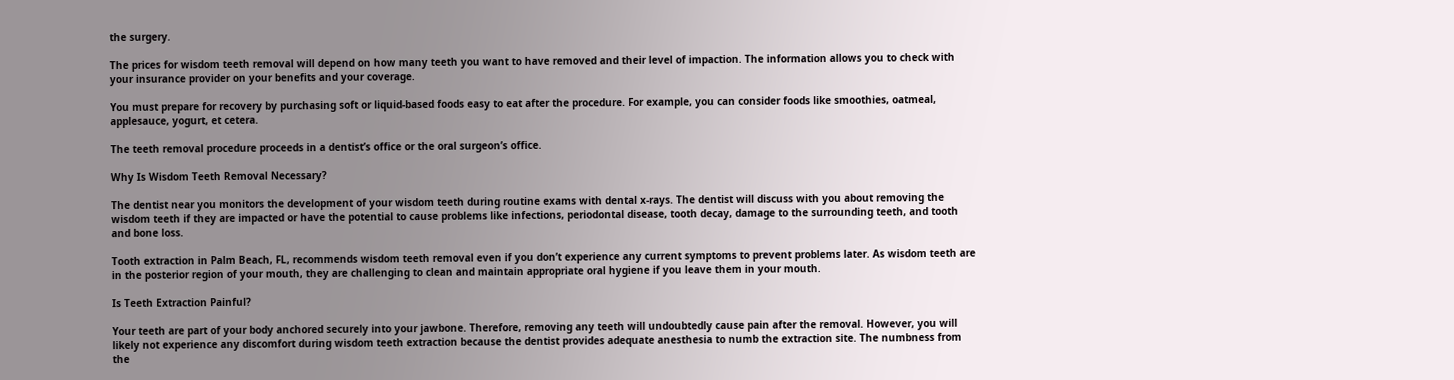the surgery.

The prices for wisdom teeth removal will depend on how many teeth you want to have removed and their level of impaction. The information allows you to check with your insurance provider on your benefits and your coverage.

You must prepare for recovery by purchasing soft or liquid-based foods easy to eat after the procedure. For example, you can consider foods like smoothies, oatmeal, applesauce, yogurt, et cetera.

The teeth removal procedure proceeds in a dentist’s office or the oral surgeon’s office.

Why Is Wisdom Teeth Removal Necessary?

The dentist near you monitors the development of your wisdom teeth during routine exams with dental x-rays. The dentist will discuss with you about removing the wisdom teeth if they are impacted or have the potential to cause problems like infections, periodontal disease, tooth decay, damage to the surrounding teeth, and tooth and bone loss.

Tooth extraction in Palm Beach, FL, recommends wisdom teeth removal even if you don’t experience any current symptoms to prevent problems later. As wisdom teeth are in the posterior region of your mouth, they are challenging to clean and maintain appropriate oral hygiene if you leave them in your mouth.

Is Teeth Extraction Painful?

Your teeth are part of your body anchored securely into your jawbone. Therefore, removing any teeth will undoubtedly cause pain after the removal. However, you will likely not experience any discomfort during wisdom teeth extraction because the dentist provides adequate anesthesia to numb the extraction site. The numbness from the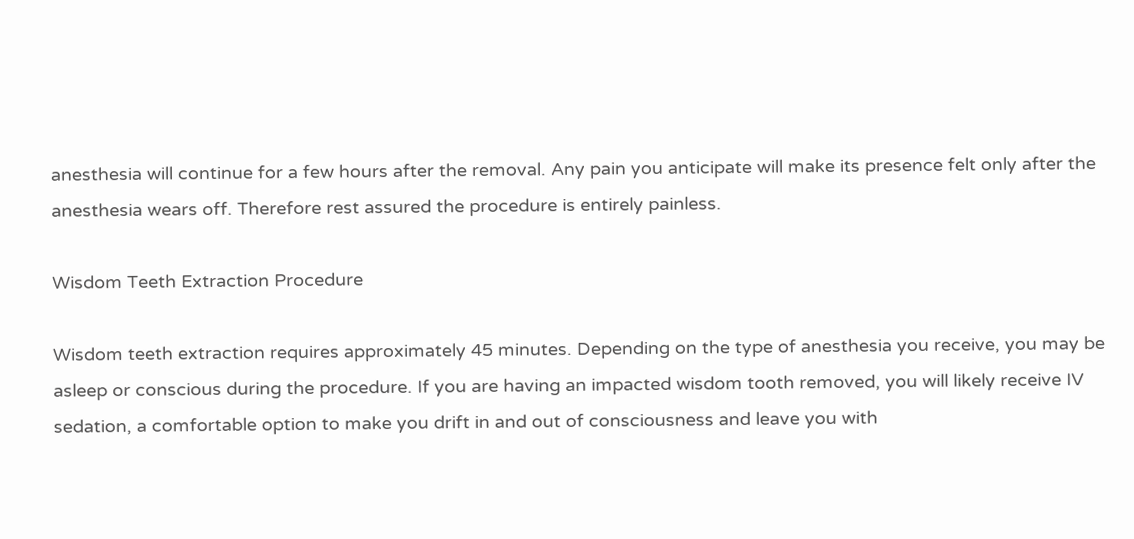anesthesia will continue for a few hours after the removal. Any pain you anticipate will make its presence felt only after the anesthesia wears off. Therefore rest assured the procedure is entirely painless.

Wisdom Teeth Extraction Procedure

Wisdom teeth extraction requires approximately 45 minutes. Depending on the type of anesthesia you receive, you may be asleep or conscious during the procedure. If you are having an impacted wisdom tooth removed, you will likely receive IV sedation, a comfortable option to make you drift in and out of consciousness and leave you with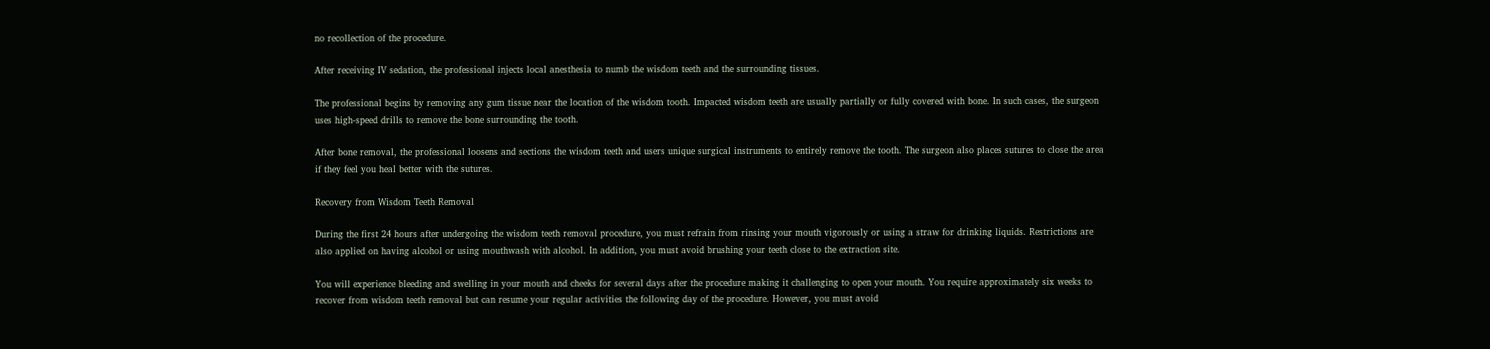no recollection of the procedure.

After receiving IV sedation, the professional injects local anesthesia to numb the wisdom teeth and the surrounding tissues.

The professional begins by removing any gum tissue near the location of the wisdom tooth. Impacted wisdom teeth are usually partially or fully covered with bone. In such cases, the surgeon uses high-speed drills to remove the bone surrounding the tooth.

After bone removal, the professional loosens and sections the wisdom teeth and users unique surgical instruments to entirely remove the tooth. The surgeon also places sutures to close the area if they feel you heal better with the sutures.

Recovery from Wisdom Teeth Removal

During the first 24 hours after undergoing the wisdom teeth removal procedure, you must refrain from rinsing your mouth vigorously or using a straw for drinking liquids. Restrictions are also applied on having alcohol or using mouthwash with alcohol. In addition, you must avoid brushing your teeth close to the extraction site.

You will experience bleeding and swelling in your mouth and cheeks for several days after the procedure making it challenging to open your mouth. You require approximately six weeks to recover from wisdom teeth removal but can resume your regular activities the following day of the procedure. However, you must avoid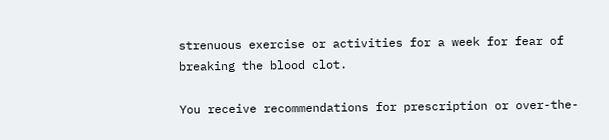strenuous exercise or activities for a week for fear of breaking the blood clot.

You receive recommendations for prescription or over-the-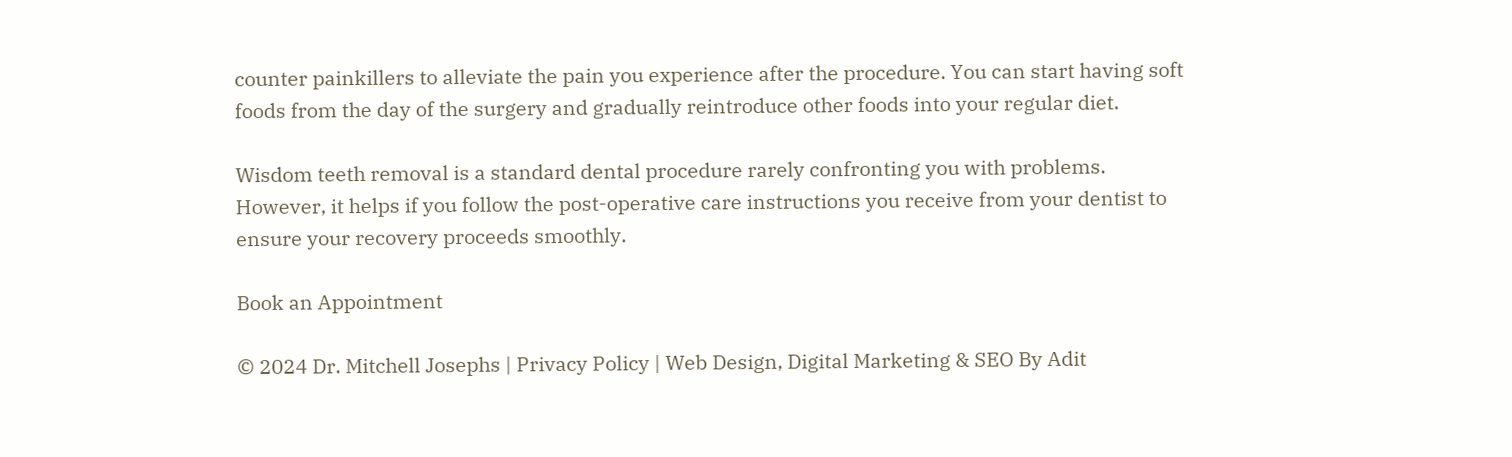counter painkillers to alleviate the pain you experience after the procedure. You can start having soft foods from the day of the surgery and gradually reintroduce other foods into your regular diet.

Wisdom teeth removal is a standard dental procedure rarely confronting you with problems. However, it helps if you follow the post-operative care instructions you receive from your dentist to ensure your recovery proceeds smoothly.

Book an Appointment

© 2024 Dr. Mitchell Josephs | Privacy Policy | Web Design, Digital Marketing & SEO By Adit